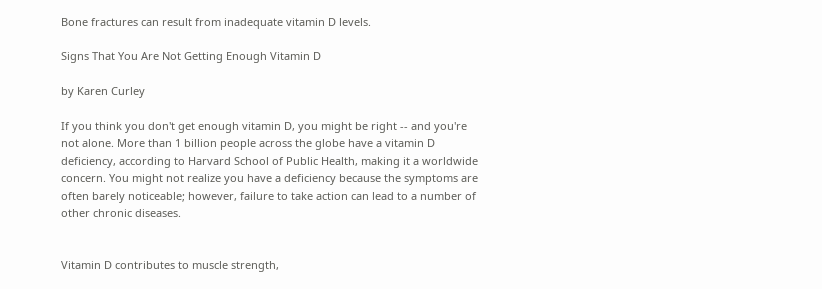Bone fractures can result from inadequate vitamin D levels.

Signs That You Are Not Getting Enough Vitamin D

by Karen Curley

If you think you don't get enough vitamin D, you might be right -- and you're not alone. More than 1 billion people across the globe have a vitamin D deficiency, according to Harvard School of Public Health, making it a worldwide concern. You might not realize you have a deficiency because the symptoms are often barely noticeable; however, failure to take action can lead to a number of other chronic diseases.


Vitamin D contributes to muscle strength,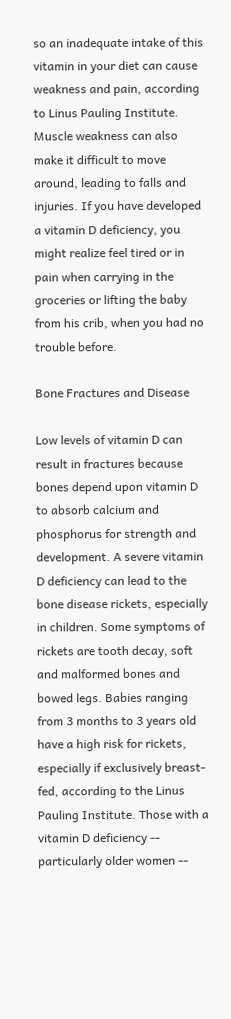so an inadequate intake of this vitamin in your diet can cause weakness and pain, according to Linus Pauling Institute. Muscle weakness can also make it difficult to move around, leading to falls and injuries. If you have developed a vitamin D deficiency, you might realize feel tired or in pain when carrying in the groceries or lifting the baby from his crib, when you had no trouble before.

Bone Fractures and Disease

Low levels of vitamin D can result in fractures because bones depend upon vitamin D to absorb calcium and phosphorus for strength and development. A severe vitamin D deficiency can lead to the bone disease rickets, especially in children. Some symptoms of rickets are tooth decay, soft and malformed bones and bowed legs. Babies ranging from 3 months to 3 years old have a high risk for rickets, especially if exclusively breast-fed, according to the Linus Pauling Institute. Those with a vitamin D deficiency -- particularly older women --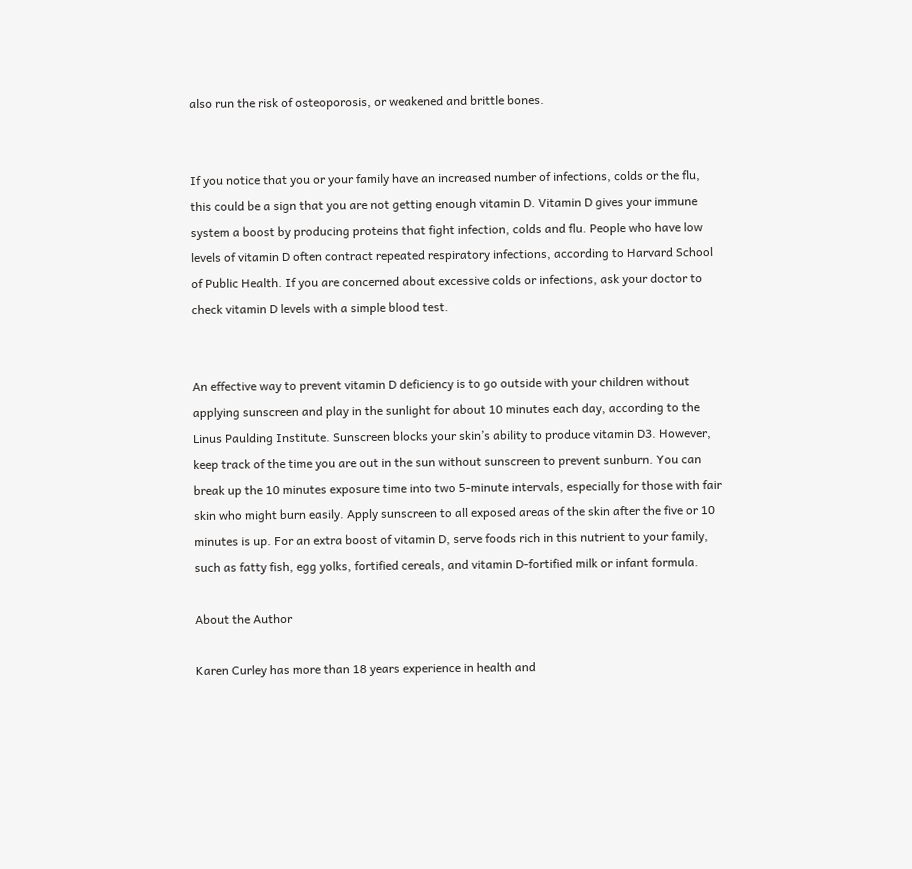also run the risk of osteoporosis, or weakened and brittle bones.


If you notice that you or your family have an increased number of infections, colds or the flu, this could be a sign that you are not getting enough vitamin D. Vitamin D gives your immune system a boost by producing proteins that fight infection, colds and flu. People who have low levels of vitamin D often contract repeated respiratory infections, according to Harvard School of Public Health. If you are concerned about excessive colds or infections, ask your doctor to check vitamin D levels with a simple blood test.


An effective way to prevent vitamin D deficiency is to go outside with your children without applying sunscreen and play in the sunlight for about 10 minutes each day, according to the Linus Paulding Institute. Sunscreen blocks your skin’s ability to produce vitamin D3. However, keep track of the time you are out in the sun without sunscreen to prevent sunburn. You can break up the 10 minutes exposure time into two 5-minute intervals, especially for those with fair skin who might burn easily. Apply sunscreen to all exposed areas of the skin after the five or 10 minutes is up. For an extra boost of vitamin D, serve foods rich in this nutrient to your family, such as fatty fish, egg yolks, fortified cereals, and vitamin D-fortified milk or infant formula.

About the Author

Karen Curley has more than 18 years experience in health and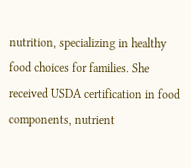nutrition, specializing in healthy food choices for families. She received USDA certification in food components, nutrient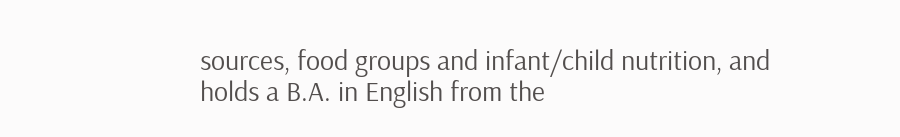sources, food groups and infant/child nutrition, and holds a B.A. in English from the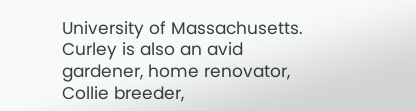University of Massachusetts. Curley is also an avid gardener, home renovator, Collie breeder,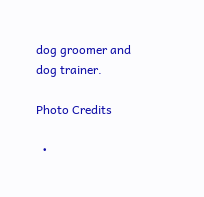dog groomer and dog trainer.

Photo Credits

  •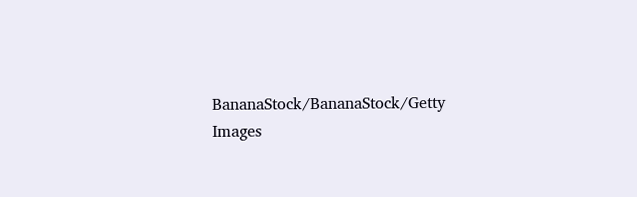BananaStock/BananaStock/Getty Images